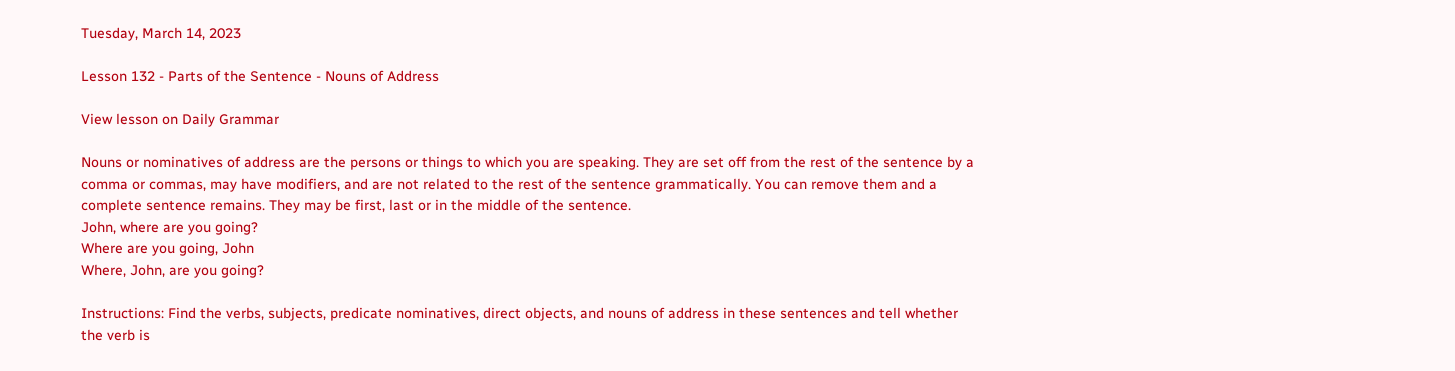Tuesday, March 14, 2023

Lesson 132 - Parts of the Sentence - Nouns of Address

View lesson on Daily Grammar

Nouns or nominatives of address are the persons or things to which you are speaking. They are set off from the rest of the sentence by a comma or commas, may have modifiers, and are not related to the rest of the sentence grammatically. You can remove them and a complete sentence remains. They may be first, last or in the middle of the sentence.
John, where are you going?
Where are you going, John
Where, John, are you going?

Instructions: Find the verbs, subjects, predicate nominatives, direct objects, and nouns of address in these sentences and tell whether the verb is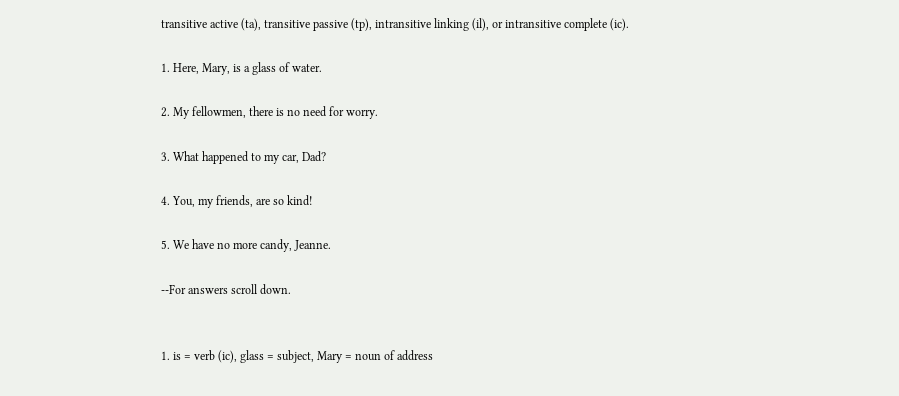transitive active (ta), transitive passive (tp), intransitive linking (il), or intransitive complete (ic).

1. Here, Mary, is a glass of water.

2. My fellowmen, there is no need for worry.

3. What happened to my car, Dad?

4. You, my friends, are so kind!

5. We have no more candy, Jeanne.

--For answers scroll down.


1. is = verb (ic), glass = subject, Mary = noun of address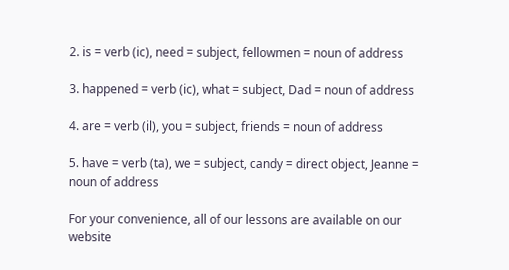2. is = verb (ic), need = subject, fellowmen = noun of address

3. happened = verb (ic), what = subject, Dad = noun of address

4. are = verb (il), you = subject, friends = noun of address

5. have = verb (ta), we = subject, candy = direct object, Jeanne = noun of address

For your convenience, all of our lessons are available on our website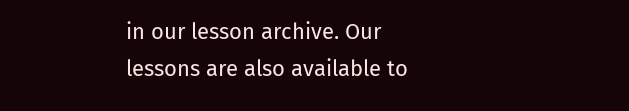in our lesson archive. Our lessons are also available to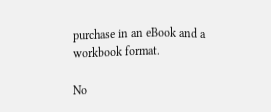purchase in an eBook and a workbook format.

No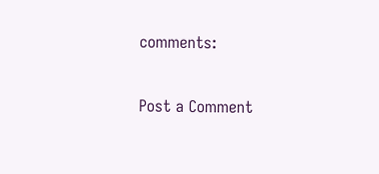comments:

Post a Comment